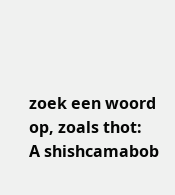zoek een woord op, zoals thot:
A shishcamabob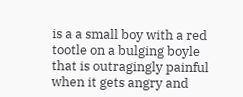is a a small boy with a red tootle on a bulging boyle that is outragingly painful when it gets angry and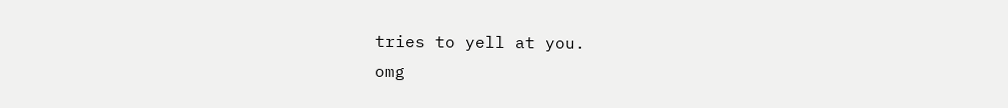tries to yell at you.
omg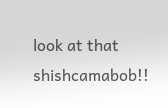look at that shishcamabob!!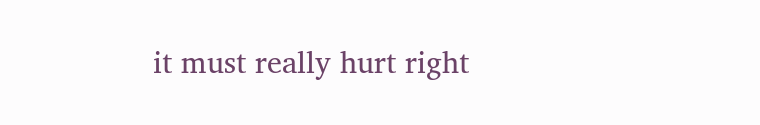it must really hurt right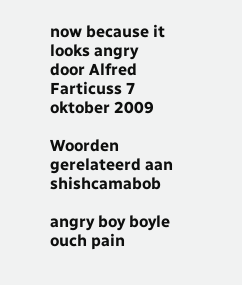now because it looks angry
door Alfred Farticuss 7 oktober 2009

Woorden gerelateerd aan shishcamabob

angry boy boyle ouch pain